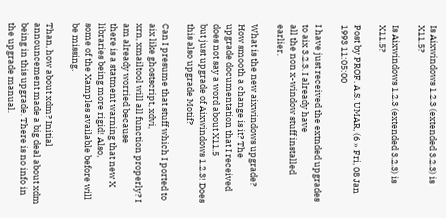Is Aixwindows 1.2.3 (extended 3.2.3) is X11.5?

Is Aixwindows 1.2.3 (extended 3.2.3) is X11.5?

Post by PROF. A.S. UMAR, (6 » Fri, 08 Jan 1993 11:05:00

I have just received the extnded upgrades to aix 3.2.3. I already have
all the non x-window stuff installed earlier.

What is the new aixwindows upgrade? How smooth a change is it? The
upgrade documentation that I received does not say a word about X11.5
but just upgrade of Aixwindows 1.2.3! Does this also upgrade Motif?

Can I presume that stuff which I ported to aix like ghostscript, xdvi,
xrn, xmailtool will all function properly? I am already worried because
there is a statment warning that new X libraries being more rigid! Also,
some of the Xamples available before will be missing.

Than, how about xdm? Initial announcement made a big deal about xdm
being in this upgrade. There is no info in the upgrade manual.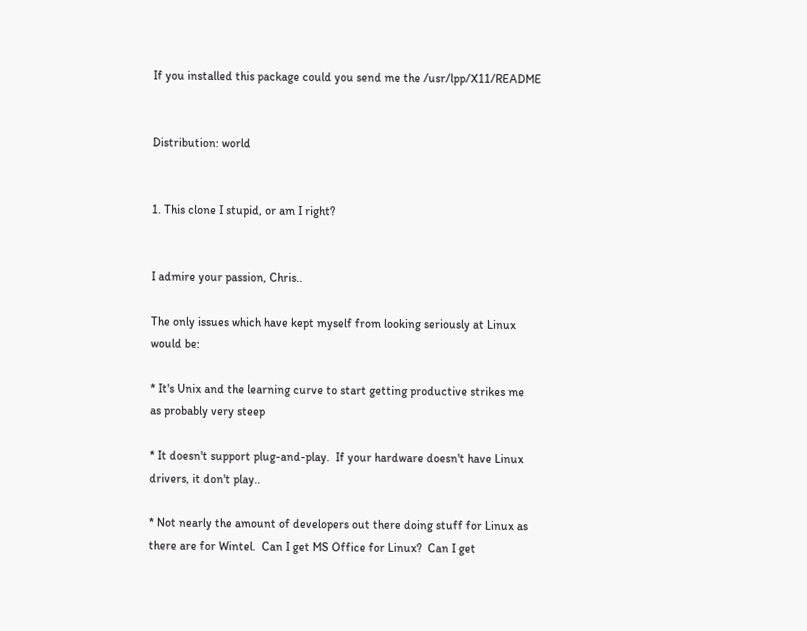If you installed this package could you send me the /usr/lpp/X11/README


Distribution: world


1. This clone I stupid, or am I right?


I admire your passion, Chris..

The only issues which have kept myself from looking seriously at Linux
would be:

* It's Unix and the learning curve to start getting productive strikes me
as probably very steep

* It doesn't support plug-and-play.  If your hardware doesn't have Linux
drivers, it don't play..

* Not nearly the amount of developers out there doing stuff for Linux as
there are for Wintel.  Can I get MS Office for Linux?  Can I get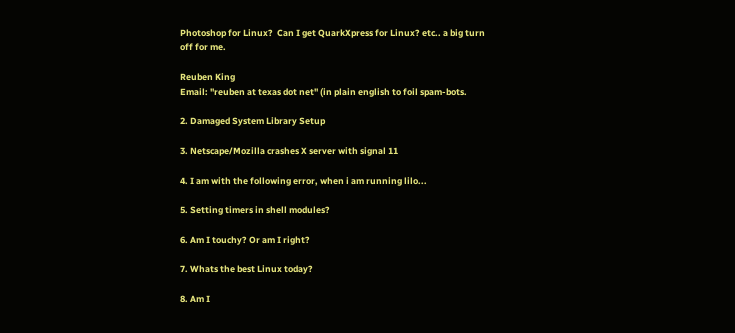Photoshop for Linux?  Can I get QuarkXpress for Linux? etc.. a big turn
off for me.

Reuben King
Email: "reuben at texas dot net" (in plain english to foil spam-bots.

2. Damaged System Library Setup

3. Netscape/Mozilla crashes X server with signal 11

4. I am with the following error, when i am running lilo...

5. Setting timers in shell modules?

6. Am I touchy? Or am I right?

7. Whats the best Linux today?

8. Am I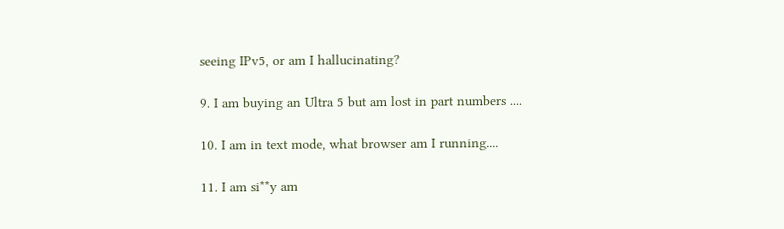seeing IPv5, or am I hallucinating?

9. I am buying an Ultra 5 but am lost in part numbers ....

10. I am in text mode, what browser am I running....

11. I am si**y am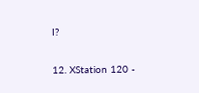I?

12. XStation 120 -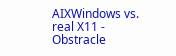AIXWindows vs. real X11 - Obstracle